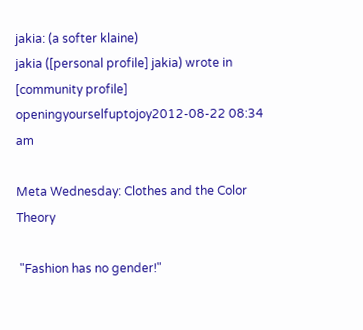jakia: (a softer klaine)
jakia ([personal profile] jakia) wrote in [community profile] openingyourselfuptojoy2012-08-22 08:34 am

Meta Wednesday: Clothes and the Color Theory

 "Fashion has no gender!"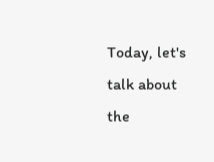Today, let's talk about the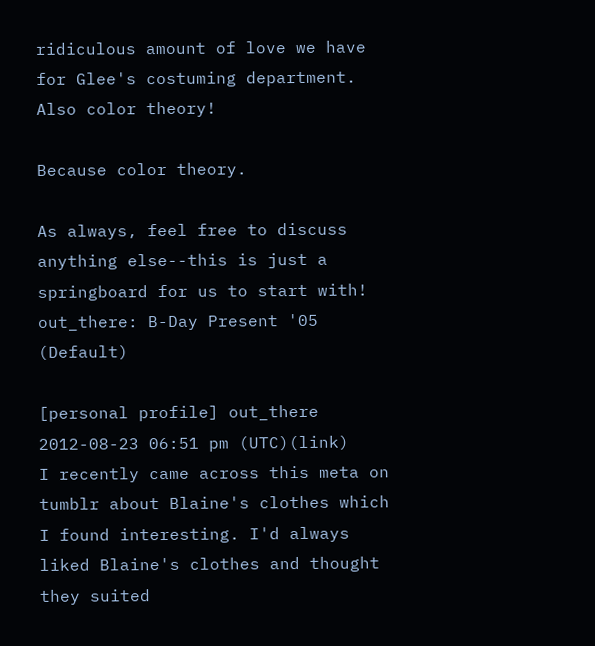ridiculous amount of love we have for Glee's costuming department.  Also color theory!

Because color theory.

As always, feel free to discuss anything else--this is just a springboard for us to start with!
out_there: B-Day Present '05 (Default)

[personal profile] out_there 2012-08-23 06:51 pm (UTC)(link)
I recently came across this meta on tumblr about Blaine's clothes which I found interesting. I'd always liked Blaine's clothes and thought they suited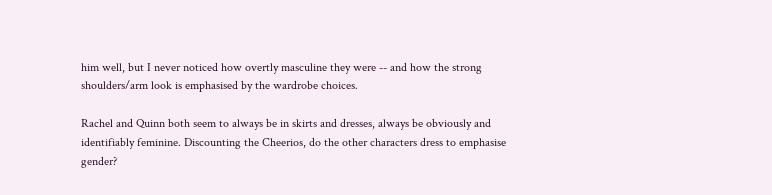him well, but I never noticed how overtly masculine they were -- and how the strong shoulders/arm look is emphasised by the wardrobe choices.

Rachel and Quinn both seem to always be in skirts and dresses, always be obviously and identifiably feminine. Discounting the Cheerios, do the other characters dress to emphasise gender?